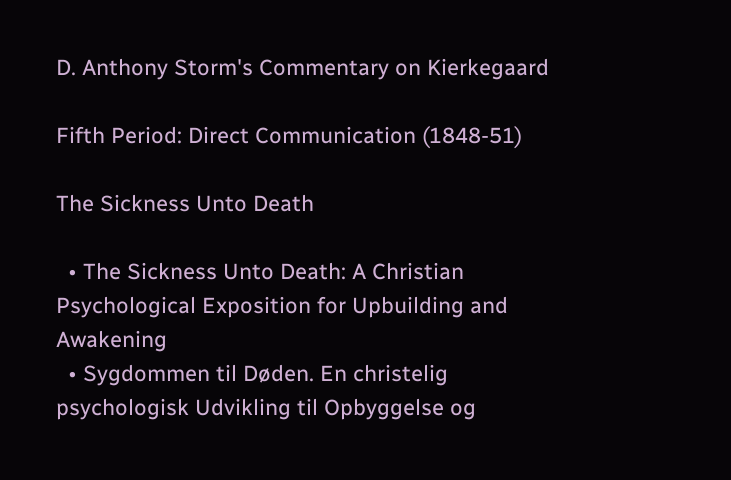D. Anthony Storm's Commentary on Kierkegaard

Fifth Period: Direct Communication (1848-51)

The Sickness Unto Death

  • The Sickness Unto Death: A Christian Psychological Exposition for Upbuilding and Awakening
  • Sygdommen til Døden. En christelig psychologisk Udvikling til Opbyggelse og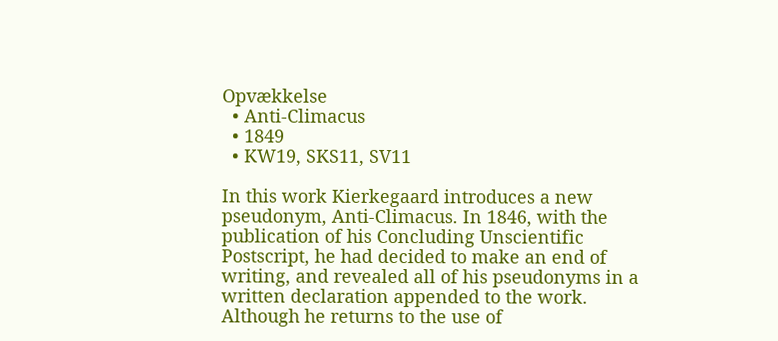Opvækkelse
  • Anti-Climacus
  • 1849
  • KW19, SKS11, SV11

In this work Kierkegaard introduces a new pseudonym, Anti-Climacus. In 1846, with the publication of his Concluding Unscientific Postscript, he had decided to make an end of writing, and revealed all of his pseudonyms in a written declaration appended to the work. Although he returns to the use of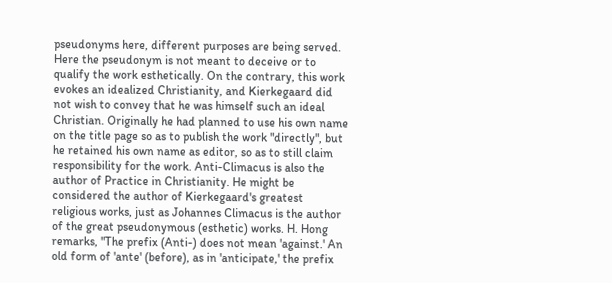pseudonyms here, different purposes are being served. Here the pseudonym is not meant to deceive or to qualify the work esthetically. On the contrary, this work evokes an idealized Christianity, and Kierkegaard did not wish to convey that he was himself such an ideal Christian. Originally he had planned to use his own name on the title page so as to publish the work "directly", but he retained his own name as editor, so as to still claim responsibility for the work. Anti-Climacus is also the author of Practice in Christianity. He might be considered the author of Kierkegaard's greatest religious works, just as Johannes Climacus is the author of the great pseudonymous (esthetic) works. H. Hong remarks, "The prefix (Anti-) does not mean 'against.' An old form of 'ante' (before), as in 'anticipate,' the prefix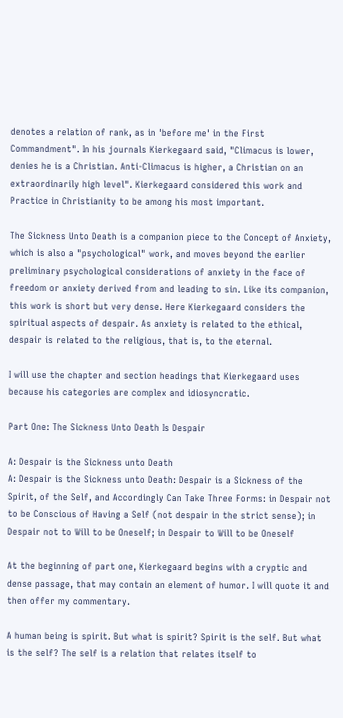denotes a relation of rank, as in 'before me' in the First Commandment". In his journals Kierkegaard said, "Climacus is lower, denies he is a Christian. Anti-Climacus is higher, a Christian on an extraordinarily high level". Kierkegaard considered this work and Practice in Christianity to be among his most important.

The Sickness Unto Death is a companion piece to the Concept of Anxiety, which is also a "psychological" work, and moves beyond the earlier preliminary psychological considerations of anxiety in the face of freedom or anxiety derived from and leading to sin. Like its companion, this work is short but very dense. Here Kierkegaard considers the spiritual aspects of despair. As anxiety is related to the ethical, despair is related to the religious, that is, to the eternal.

I will use the chapter and section headings that Kierkegaard uses because his categories are complex and idiosyncratic.

Part One: The Sickness Unto Death Is Despair

A: Despair is the Sickness unto Death
A: Despair is the Sickness unto Death: Despair is a Sickness of the Spirit, of the Self, and Accordingly Can Take Three Forms: in Despair not to be Conscious of Having a Self (not despair in the strict sense); in Despair not to Will to be Oneself; in Despair to Will to be Oneself

At the beginning of part one, Kierkegaard begins with a cryptic and dense passage, that may contain an element of humor. I will quote it and then offer my commentary.

A human being is spirit. But what is spirit? Spirit is the self. But what is the self? The self is a relation that relates itself to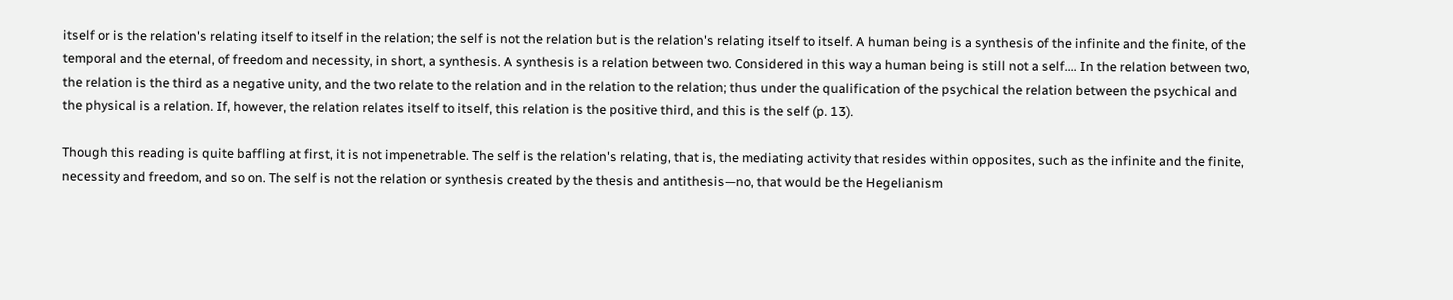itself or is the relation's relating itself to itself in the relation; the self is not the relation but is the relation's relating itself to itself. A human being is a synthesis of the infinite and the finite, of the temporal and the eternal, of freedom and necessity, in short, a synthesis. A synthesis is a relation between two. Considered in this way a human being is still not a self.... In the relation between two, the relation is the third as a negative unity, and the two relate to the relation and in the relation to the relation; thus under the qualification of the psychical the relation between the psychical and the physical is a relation. If, however, the relation relates itself to itself, this relation is the positive third, and this is the self (p. 13).

Though this reading is quite baffling at first, it is not impenetrable. The self is the relation's relating, that is, the mediating activity that resides within opposites, such as the infinite and the finite, necessity and freedom, and so on. The self is not the relation or synthesis created by the thesis and antithesis—no, that would be the Hegelianism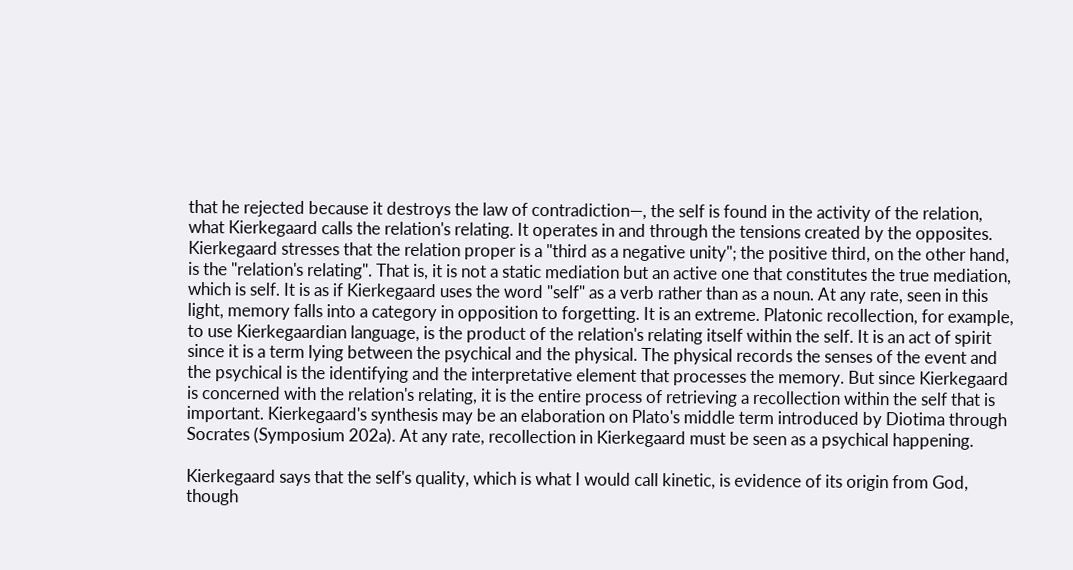that he rejected because it destroys the law of contradiction—, the self is found in the activity of the relation, what Kierkegaard calls the relation's relating. It operates in and through the tensions created by the opposites. Kierkegaard stresses that the relation proper is a "third as a negative unity"; the positive third, on the other hand, is the "relation's relating". That is, it is not a static mediation but an active one that constitutes the true mediation, which is self. It is as if Kierkegaard uses the word "self" as a verb rather than as a noun. At any rate, seen in this light, memory falls into a category in opposition to forgetting. It is an extreme. Platonic recollection, for example, to use Kierkegaardian language, is the product of the relation's relating itself within the self. It is an act of spirit since it is a term lying between the psychical and the physical. The physical records the senses of the event and the psychical is the identifying and the interpretative element that processes the memory. But since Kierkegaard is concerned with the relation's relating, it is the entire process of retrieving a recollection within the self that is important. Kierkegaard's synthesis may be an elaboration on Plato's middle term introduced by Diotima through Socrates (Symposium 202a). At any rate, recollection in Kierkegaard must be seen as a psychical happening.

Kierkegaard says that the self's quality, which is what I would call kinetic, is evidence of its origin from God, though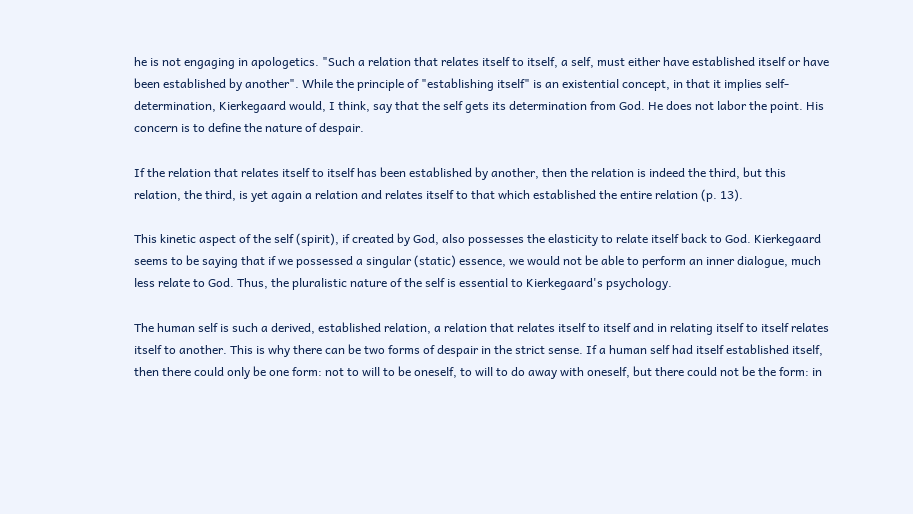he is not engaging in apologetics. "Such a relation that relates itself to itself, a self, must either have established itself or have been established by another". While the principle of "establishing itself" is an existential concept, in that it implies self-determination, Kierkegaard would, I think, say that the self gets its determination from God. He does not labor the point. His concern is to define the nature of despair.

If the relation that relates itself to itself has been established by another, then the relation is indeed the third, but this relation, the third, is yet again a relation and relates itself to that which established the entire relation (p. 13).

This kinetic aspect of the self (spirit), if created by God, also possesses the elasticity to relate itself back to God. Kierkegaard seems to be saying that if we possessed a singular (static) essence, we would not be able to perform an inner dialogue, much less relate to God. Thus, the pluralistic nature of the self is essential to Kierkegaard's psychology.

The human self is such a derived, established relation, a relation that relates itself to itself and in relating itself to itself relates itself to another. This is why there can be two forms of despair in the strict sense. If a human self had itself established itself, then there could only be one form: not to will to be oneself, to will to do away with oneself, but there could not be the form: in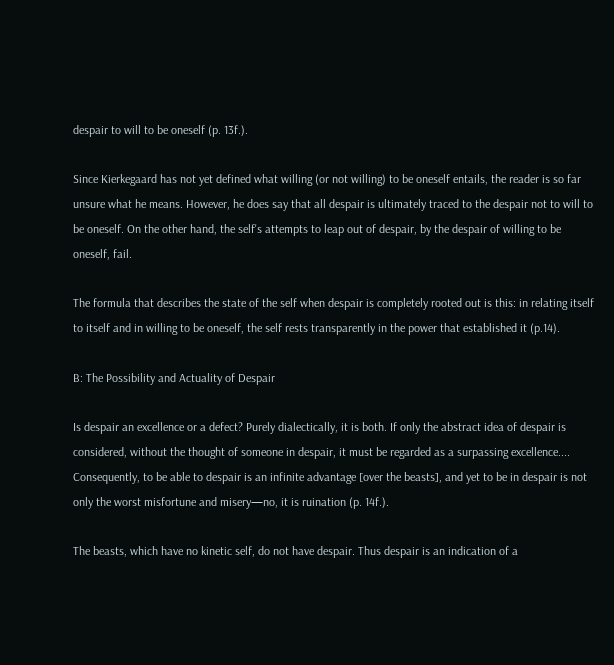despair to will to be oneself (p. 13f.).

Since Kierkegaard has not yet defined what willing (or not willing) to be oneself entails, the reader is so far unsure what he means. However, he does say that all despair is ultimately traced to the despair not to will to be oneself. On the other hand, the self's attempts to leap out of despair, by the despair of willing to be oneself, fail.

The formula that describes the state of the self when despair is completely rooted out is this: in relating itself to itself and in willing to be oneself, the self rests transparently in the power that established it (p.14).

B: The Possibility and Actuality of Despair

Is despair an excellence or a defect? Purely dialectically, it is both. If only the abstract idea of despair is considered, without the thought of someone in despair, it must be regarded as a surpassing excellence.... Consequently, to be able to despair is an infinite advantage [over the beasts], and yet to be in despair is not only the worst misfortune and misery—no, it is ruination (p. 14f.).

The beasts, which have no kinetic self, do not have despair. Thus despair is an indication of a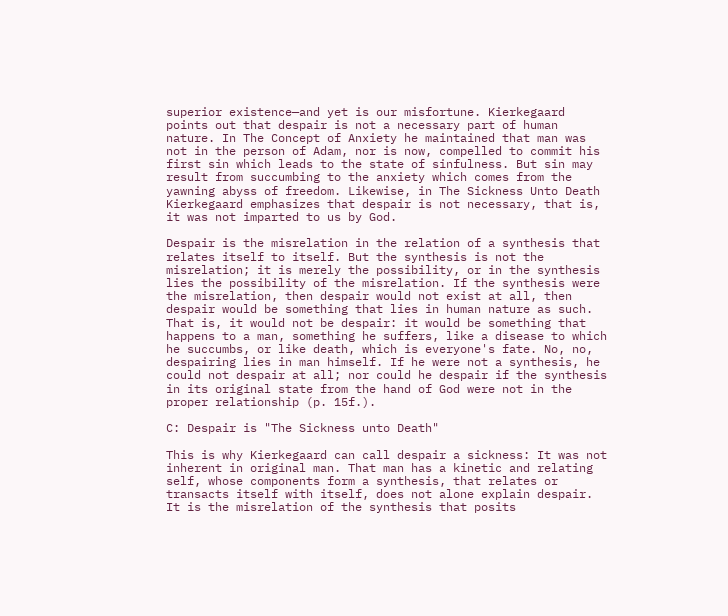superior existence—and yet is our misfortune. Kierkegaard points out that despair is not a necessary part of human nature. In The Concept of Anxiety he maintained that man was not in the person of Adam, nor is now, compelled to commit his first sin which leads to the state of sinfulness. But sin may result from succumbing to the anxiety which comes from the yawning abyss of freedom. Likewise, in The Sickness Unto Death Kierkegaard emphasizes that despair is not necessary, that is, it was not imparted to us by God.

Despair is the misrelation in the relation of a synthesis that relates itself to itself. But the synthesis is not the misrelation; it is merely the possibility, or in the synthesis lies the possibility of the misrelation. If the synthesis were the misrelation, then despair would not exist at all, then despair would be something that lies in human nature as such. That is, it would not be despair: it would be something that happens to a man, something he suffers, like a disease to which he succumbs, or like death, which is everyone's fate. No, no, despairing lies in man himself. If he were not a synthesis, he could not despair at all; nor could he despair if the synthesis in its original state from the hand of God were not in the proper relationship (p. 15f.).

C: Despair is "The Sickness unto Death"

This is why Kierkegaard can call despair a sickness: It was not inherent in original man. That man has a kinetic and relating self, whose components form a synthesis, that relates or transacts itself with itself, does not alone explain despair. It is the misrelation of the synthesis that posits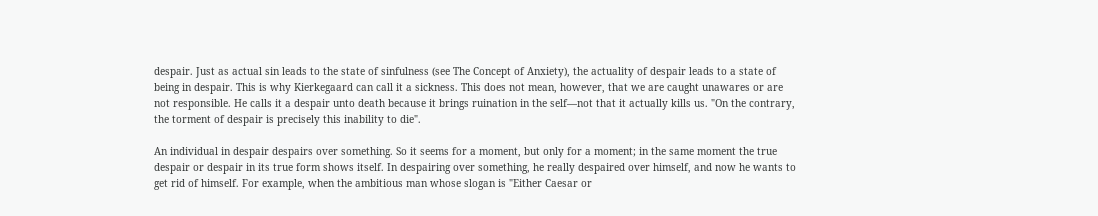despair. Just as actual sin leads to the state of sinfulness (see The Concept of Anxiety), the actuality of despair leads to a state of being in despair. This is why Kierkegaard can call it a sickness. This does not mean, however, that we are caught unawares or are not responsible. He calls it a despair unto death because it brings ruination in the self—not that it actually kills us. "On the contrary, the torment of despair is precisely this inability to die".

An individual in despair despairs over something. So it seems for a moment, but only for a moment; in the same moment the true despair or despair in its true form shows itself. In despairing over something, he really despaired over himself, and now he wants to get rid of himself. For example, when the ambitious man whose slogan is "Either Caesar or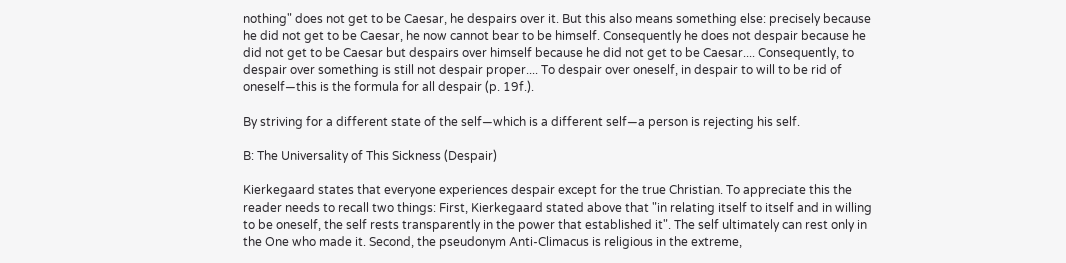nothing" does not get to be Caesar, he despairs over it. But this also means something else: precisely because he did not get to be Caesar, he now cannot bear to be himself. Consequently he does not despair because he did not get to be Caesar but despairs over himself because he did not get to be Caesar.... Consequently, to despair over something is still not despair proper.... To despair over oneself, in despair to will to be rid of oneself—this is the formula for all despair (p. 19f.).

By striving for a different state of the self—which is a different self—a person is rejecting his self.

B: The Universality of This Sickness (Despair)

Kierkegaard states that everyone experiences despair except for the true Christian. To appreciate this the reader needs to recall two things: First, Kierkegaard stated above that "in relating itself to itself and in willing to be oneself, the self rests transparently in the power that established it". The self ultimately can rest only in the One who made it. Second, the pseudonym Anti-Climacus is religious in the extreme,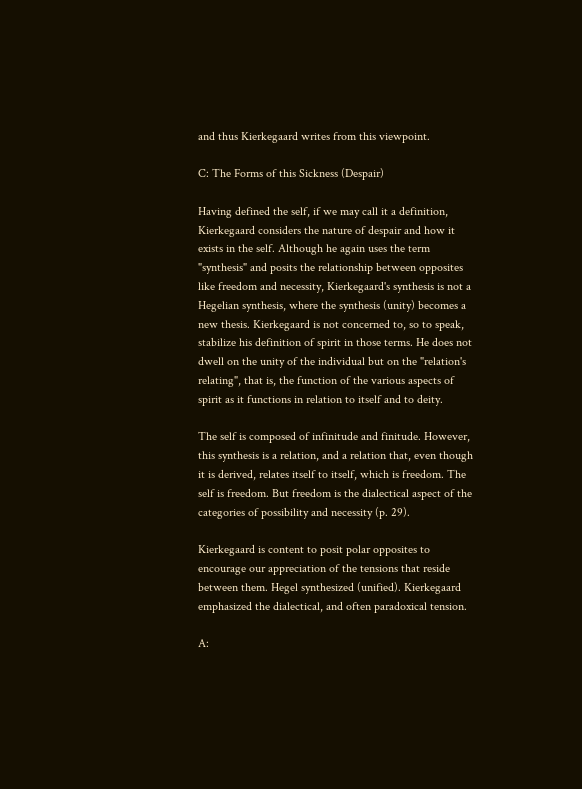and thus Kierkegaard writes from this viewpoint.

C: The Forms of this Sickness (Despair)

Having defined the self, if we may call it a definition, Kierkegaard considers the nature of despair and how it exists in the self. Although he again uses the term "synthesis" and posits the relationship between opposites like freedom and necessity, Kierkegaard's synthesis is not a Hegelian synthesis, where the synthesis (unity) becomes a new thesis. Kierkegaard is not concerned to, so to speak, stabilize his definition of spirit in those terms. He does not dwell on the unity of the individual but on the "relation's relating", that is, the function of the various aspects of spirit as it functions in relation to itself and to deity.

The self is composed of infinitude and finitude. However, this synthesis is a relation, and a relation that, even though it is derived, relates itself to itself, which is freedom. The self is freedom. But freedom is the dialectical aspect of the categories of possibility and necessity (p. 29).

Kierkegaard is content to posit polar opposites to encourage our appreciation of the tensions that reside between them. Hegel synthesized (unified). Kierkegaard emphasized the dialectical, and often paradoxical tension.

A: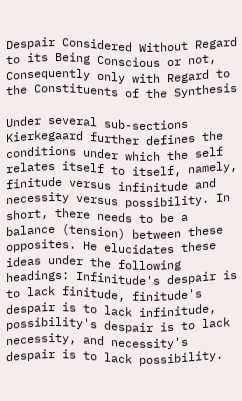Despair Considered Without Regard to its Being Conscious or not, Consequently only with Regard to the Constituents of the Synthesis

Under several sub-sections Kierkegaard further defines the conditions under which the self relates itself to itself, namely, finitude versus infinitude and necessity versus possibility. In short, there needs to be a balance (tension) between these opposites. He elucidates these ideas under the following headings: Infinitude's despair is to lack finitude, finitude's despair is to lack infinitude, possibility's despair is to lack necessity, and necessity's despair is to lack possibility.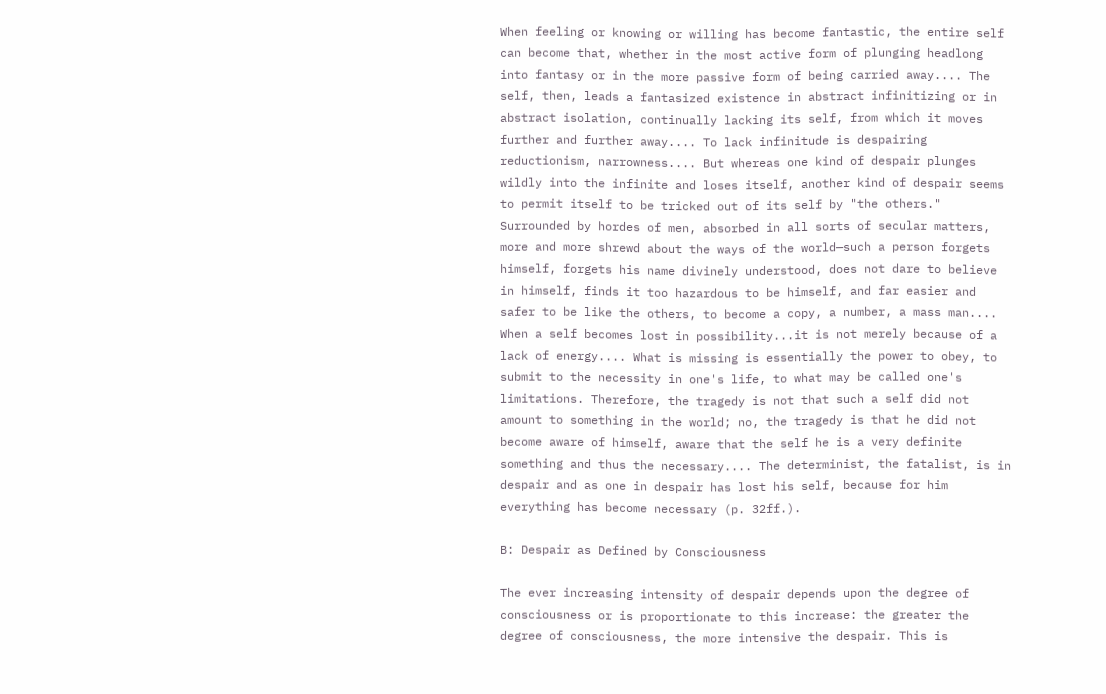When feeling or knowing or willing has become fantastic, the entire self can become that, whether in the most active form of plunging headlong into fantasy or in the more passive form of being carried away.... The self, then, leads a fantasized existence in abstract infinitizing or in abstract isolation, continually lacking its self, from which it moves further and further away.... To lack infinitude is despairing reductionism, narrowness.... But whereas one kind of despair plunges wildly into the infinite and loses itself, another kind of despair seems to permit itself to be tricked out of its self by "the others." Surrounded by hordes of men, absorbed in all sorts of secular matters, more and more shrewd about the ways of the world—such a person forgets himself, forgets his name divinely understood, does not dare to believe in himself, finds it too hazardous to be himself, and far easier and safer to be like the others, to become a copy, a number, a mass man.... When a self becomes lost in possibility...it is not merely because of a lack of energy.... What is missing is essentially the power to obey, to submit to the necessity in one's life, to what may be called one's limitations. Therefore, the tragedy is not that such a self did not amount to something in the world; no, the tragedy is that he did not become aware of himself, aware that the self he is a very definite something and thus the necessary.... The determinist, the fatalist, is in despair and as one in despair has lost his self, because for him everything has become necessary (p. 32ff.).

B: Despair as Defined by Consciousness

The ever increasing intensity of despair depends upon the degree of consciousness or is proportionate to this increase: the greater the degree of consciousness, the more intensive the despair. This is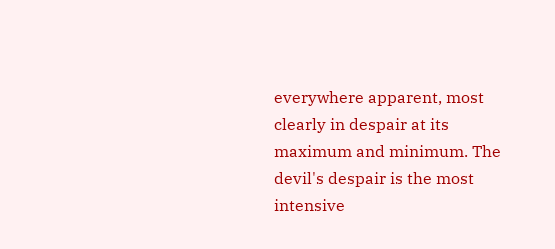everywhere apparent, most clearly in despair at its maximum and minimum. The devil's despair is the most intensive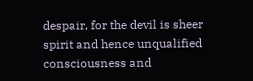despair, for the devil is sheer spirit and hence unqualified consciousness and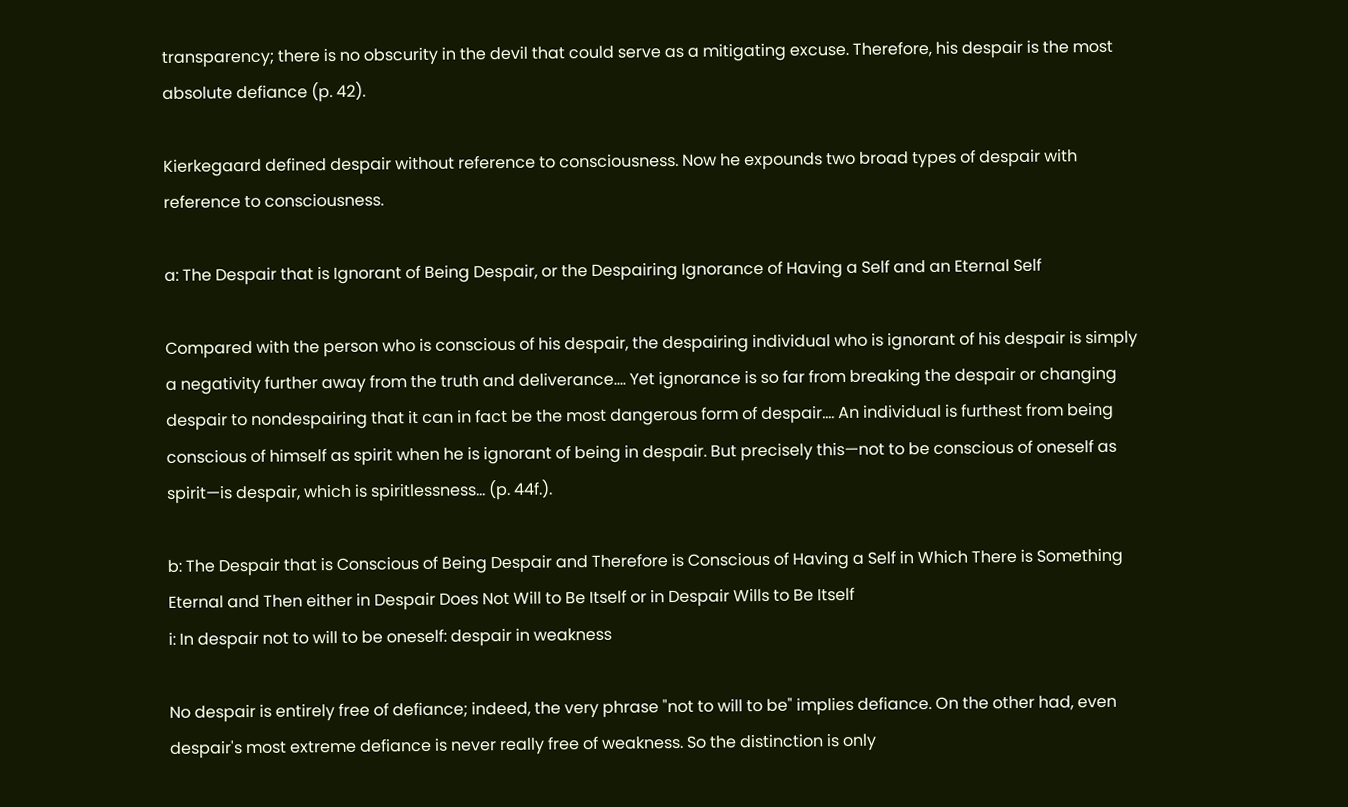transparency; there is no obscurity in the devil that could serve as a mitigating excuse. Therefore, his despair is the most absolute defiance (p. 42).

Kierkegaard defined despair without reference to consciousness. Now he expounds two broad types of despair with reference to consciousness.

a: The Despair that is Ignorant of Being Despair, or the Despairing Ignorance of Having a Self and an Eternal Self

Compared with the person who is conscious of his despair, the despairing individual who is ignorant of his despair is simply a negativity further away from the truth and deliverance.... Yet ignorance is so far from breaking the despair or changing despair to nondespairing that it can in fact be the most dangerous form of despair.... An individual is furthest from being conscious of himself as spirit when he is ignorant of being in despair. But precisely this—not to be conscious of oneself as spirit—is despair, which is spiritlessness... (p. 44f.).

b: The Despair that is Conscious of Being Despair and Therefore is Conscious of Having a Self in Which There is Something Eternal and Then either in Despair Does Not Will to Be Itself or in Despair Wills to Be Itself
i: In despair not to will to be oneself: despair in weakness

No despair is entirely free of defiance; indeed, the very phrase "not to will to be" implies defiance. On the other had, even despair's most extreme defiance is never really free of weakness. So the distinction is only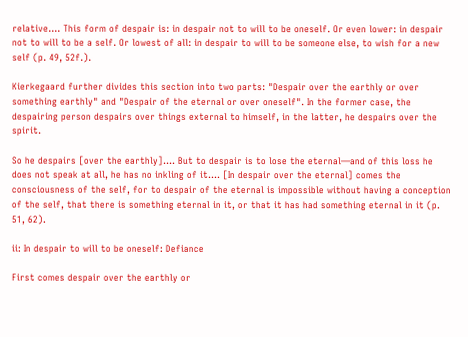relative.... This form of despair is: in despair not to will to be oneself. Or even lower: in despair not to will to be a self. Or lowest of all: in despair to will to be someone else, to wish for a new self (p. 49, 52f.).

Kierkegaard further divides this section into two parts: "Despair over the earthly or over something earthly" and "Despair of the eternal or over oneself". In the former case, the despairing person despairs over things external to himself, in the latter, he despairs over the spirit.

So he despairs [over the earthly].... But to despair is to lose the eternal—and of this loss he does not speak at all, he has no inkling of it.... [In despair over the eternal] comes the consciousness of the self, for to despair of the eternal is impossible without having a conception of the self, that there is something eternal in it, or that it has had something eternal in it (p. 51, 62).

ii: In despair to will to be oneself: Defiance

First comes despair over the earthly or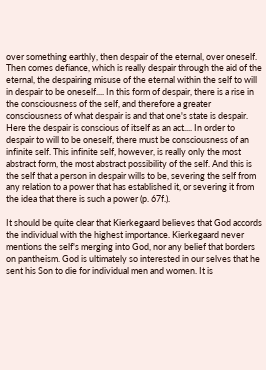over something earthly, then despair of the eternal, over oneself. Then comes defiance, which is really despair through the aid of the eternal, the despairing misuse of the eternal within the self to will in despair to be oneself.... In this form of despair, there is a rise in the consciousness of the self, and therefore a greater consciousness of what despair is and that one's state is despair. Here the despair is conscious of itself as an act.... In order to despair to will to be oneself, there must be consciousness of an infinite self. This infinite self, however, is really only the most abstract form, the most abstract possibility of the self. And this is the self that a person in despair wills to be, severing the self from any relation to a power that has established it, or severing it from the idea that there is such a power (p. 67f.).

It should be quite clear that Kierkegaard believes that God accords the individual with the highest importance. Kierkegaard never mentions the self's merging into God, nor any belief that borders on pantheism. God is ultimately so interested in our selves that he sent his Son to die for individual men and women. It is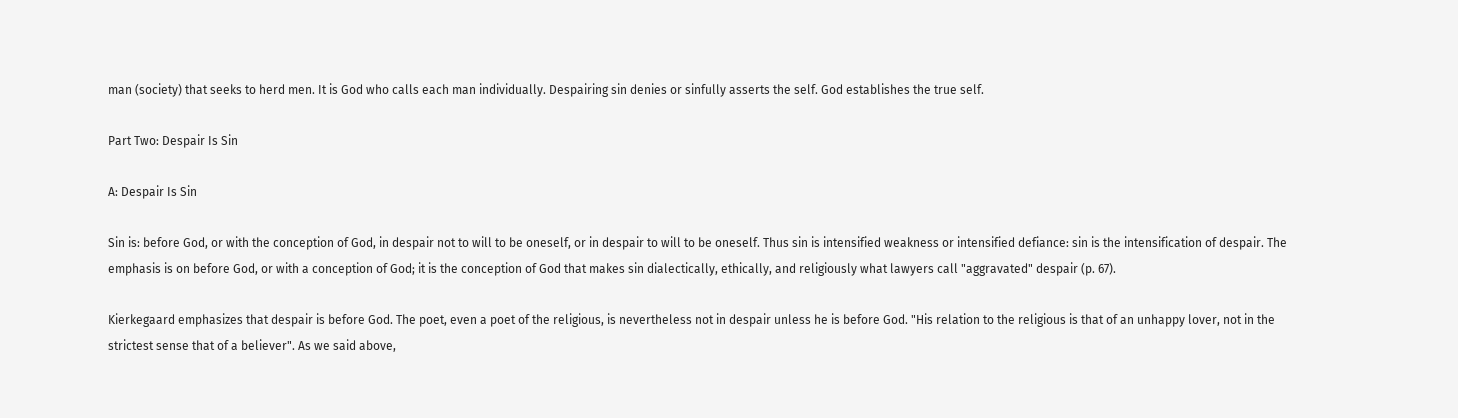man (society) that seeks to herd men. It is God who calls each man individually. Despairing sin denies or sinfully asserts the self. God establishes the true self.

Part Two: Despair Is Sin

A: Despair Is Sin

Sin is: before God, or with the conception of God, in despair not to will to be oneself, or in despair to will to be oneself. Thus sin is intensified weakness or intensified defiance: sin is the intensification of despair. The emphasis is on before God, or with a conception of God; it is the conception of God that makes sin dialectically, ethically, and religiously what lawyers call "aggravated" despair (p. 67).

Kierkegaard emphasizes that despair is before God. The poet, even a poet of the religious, is nevertheless not in despair unless he is before God. "His relation to the religious is that of an unhappy lover, not in the strictest sense that of a believer". As we said above,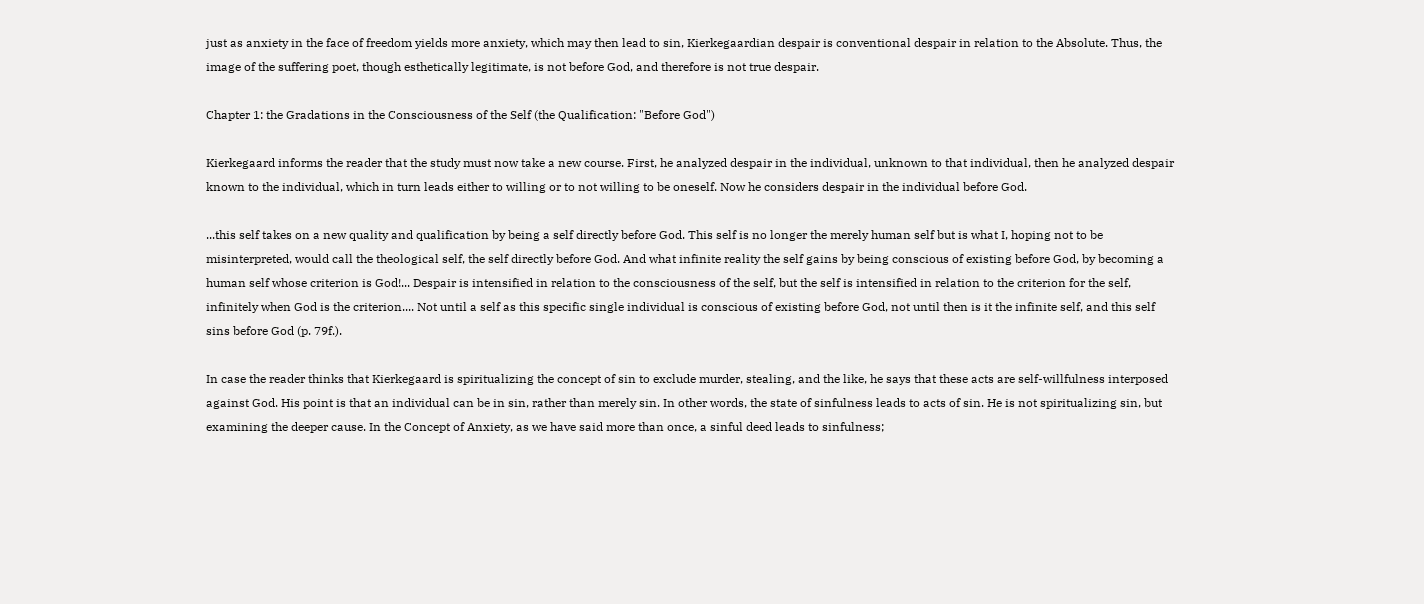just as anxiety in the face of freedom yields more anxiety, which may then lead to sin, Kierkegaardian despair is conventional despair in relation to the Absolute. Thus, the image of the suffering poet, though esthetically legitimate, is not before God, and therefore is not true despair.

Chapter 1: the Gradations in the Consciousness of the Self (the Qualification: "Before God")

Kierkegaard informs the reader that the study must now take a new course. First, he analyzed despair in the individual, unknown to that individual, then he analyzed despair known to the individual, which in turn leads either to willing or to not willing to be oneself. Now he considers despair in the individual before God.

...this self takes on a new quality and qualification by being a self directly before God. This self is no longer the merely human self but is what I, hoping not to be misinterpreted, would call the theological self, the self directly before God. And what infinite reality the self gains by being conscious of existing before God, by becoming a human self whose criterion is God!... Despair is intensified in relation to the consciousness of the self, but the self is intensified in relation to the criterion for the self, infinitely when God is the criterion.... Not until a self as this specific single individual is conscious of existing before God, not until then is it the infinite self, and this self sins before God (p. 79f.).

In case the reader thinks that Kierkegaard is spiritualizing the concept of sin to exclude murder, stealing, and the like, he says that these acts are self-willfulness interposed against God. His point is that an individual can be in sin, rather than merely sin. In other words, the state of sinfulness leads to acts of sin. He is not spiritualizing sin, but examining the deeper cause. In the Concept of Anxiety, as we have said more than once, a sinful deed leads to sinfulness;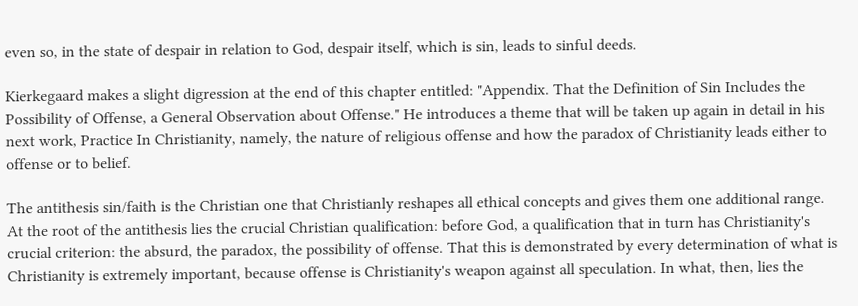even so, in the state of despair in relation to God, despair itself, which is sin, leads to sinful deeds.

Kierkegaard makes a slight digression at the end of this chapter entitled: "Appendix. That the Definition of Sin Includes the Possibility of Offense, a General Observation about Offense." He introduces a theme that will be taken up again in detail in his next work, Practice In Christianity, namely, the nature of religious offense and how the paradox of Christianity leads either to offense or to belief.

The antithesis sin/faith is the Christian one that Christianly reshapes all ethical concepts and gives them one additional range. At the root of the antithesis lies the crucial Christian qualification: before God, a qualification that in turn has Christianity's crucial criterion: the absurd, the paradox, the possibility of offense. That this is demonstrated by every determination of what is Christianity is extremely important, because offense is Christianity's weapon against all speculation. In what, then, lies the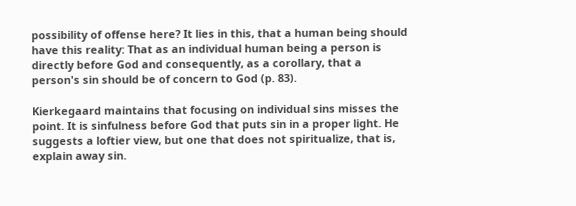possibility of offense here? It lies in this, that a human being should have this reality: That as an individual human being a person is directly before God and consequently, as a corollary, that a person's sin should be of concern to God (p. 83).

Kierkegaard maintains that focusing on individual sins misses the point. It is sinfulness before God that puts sin in a proper light. He suggests a loftier view, but one that does not spiritualize, that is, explain away sin.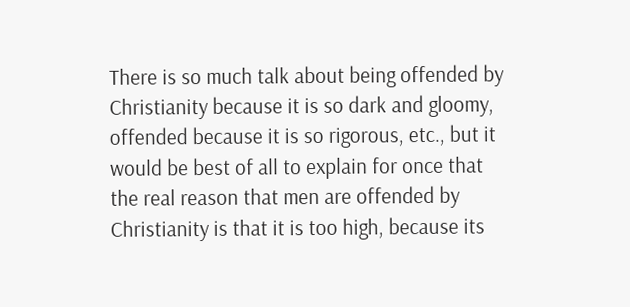There is so much talk about being offended by Christianity because it is so dark and gloomy, offended because it is so rigorous, etc., but it would be best of all to explain for once that the real reason that men are offended by Christianity is that it is too high, because its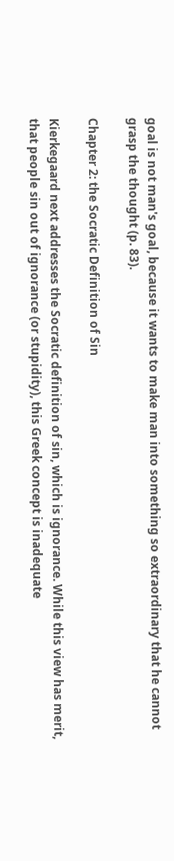goal is not man's goal, because it wants to make man into something so extraordinary that he cannot grasp the thought (p. 83).

Chapter 2: the Socratic Definition of Sin

Kierkegaard next addresses the Socratic definition of sin, which is ignorance. While this view has merit, that people sin out of ignorance (or stupidity), this Greek concept is inadequate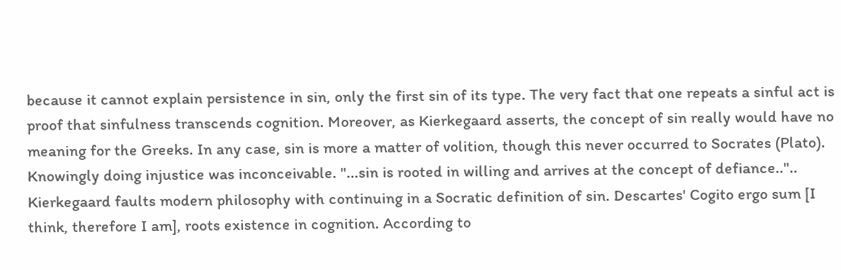because it cannot explain persistence in sin, only the first sin of its type. The very fact that one repeats a sinful act is proof that sinfulness transcends cognition. Moreover, as Kierkegaard asserts, the concept of sin really would have no meaning for the Greeks. In any case, sin is more a matter of volition, though this never occurred to Socrates (Plato). Knowingly doing injustice was inconceivable. "...sin is rooted in willing and arrives at the concept of defiance..".. Kierkegaard faults modern philosophy with continuing in a Socratic definition of sin. Descartes' Cogito ergo sum [I think, therefore I am], roots existence in cognition. According to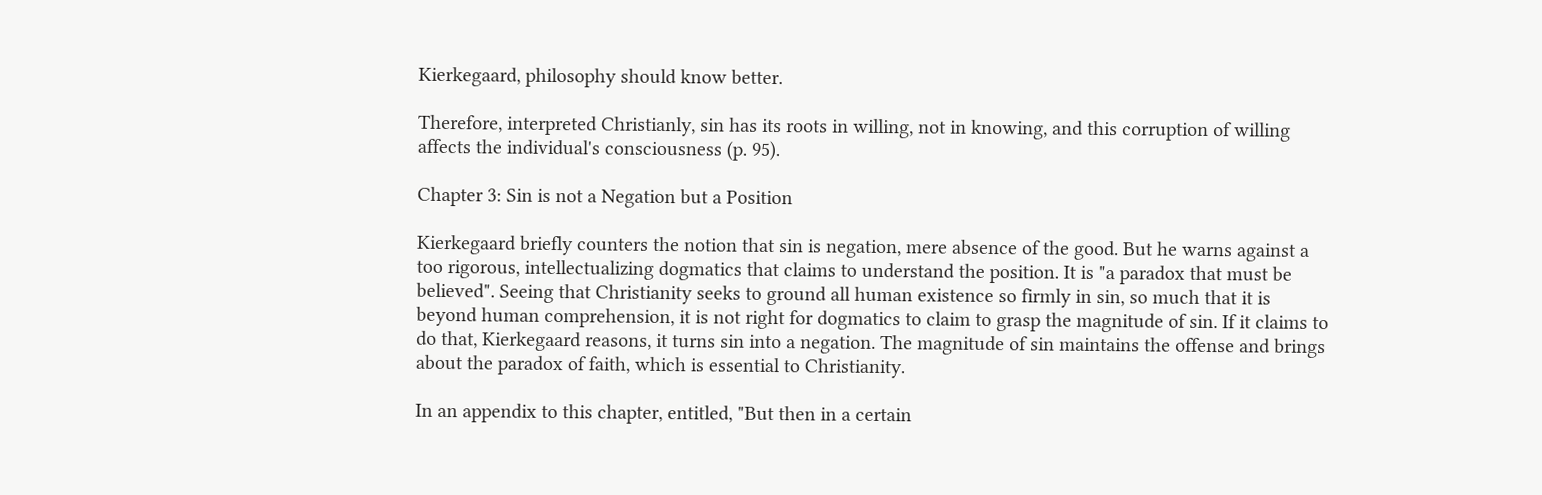Kierkegaard, philosophy should know better.

Therefore, interpreted Christianly, sin has its roots in willing, not in knowing, and this corruption of willing affects the individual's consciousness (p. 95).

Chapter 3: Sin is not a Negation but a Position

Kierkegaard briefly counters the notion that sin is negation, mere absence of the good. But he warns against a too rigorous, intellectualizing dogmatics that claims to understand the position. It is "a paradox that must be believed". Seeing that Christianity seeks to ground all human existence so firmly in sin, so much that it is beyond human comprehension, it is not right for dogmatics to claim to grasp the magnitude of sin. If it claims to do that, Kierkegaard reasons, it turns sin into a negation. The magnitude of sin maintains the offense and brings about the paradox of faith, which is essential to Christianity.

In an appendix to this chapter, entitled, "But then in a certain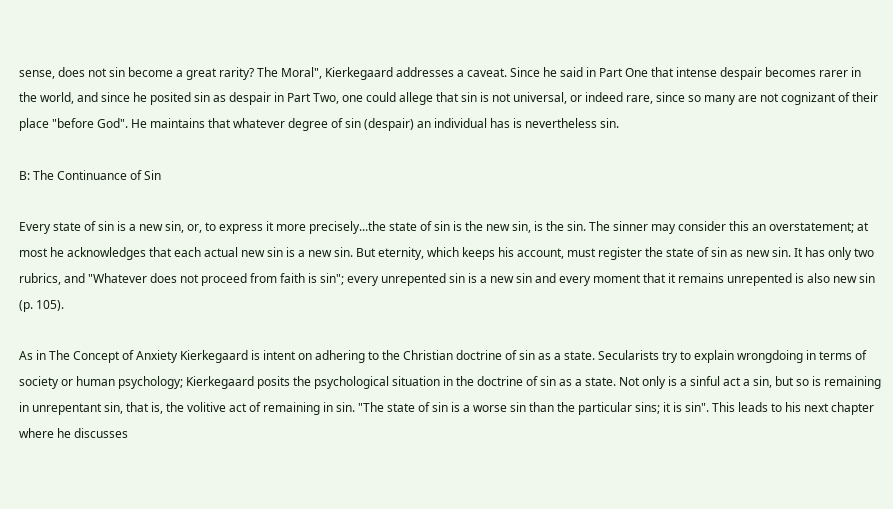sense, does not sin become a great rarity? The Moral", Kierkegaard addresses a caveat. Since he said in Part One that intense despair becomes rarer in the world, and since he posited sin as despair in Part Two, one could allege that sin is not universal, or indeed rare, since so many are not cognizant of their place "before God". He maintains that whatever degree of sin (despair) an individual has is nevertheless sin.

B: The Continuance of Sin

Every state of sin is a new sin, or, to express it more precisely...the state of sin is the new sin, is the sin. The sinner may consider this an overstatement; at most he acknowledges that each actual new sin is a new sin. But eternity, which keeps his account, must register the state of sin as new sin. It has only two rubrics, and "Whatever does not proceed from faith is sin"; every unrepented sin is a new sin and every moment that it remains unrepented is also new sin (p. 105).

As in The Concept of Anxiety Kierkegaard is intent on adhering to the Christian doctrine of sin as a state. Secularists try to explain wrongdoing in terms of society or human psychology; Kierkegaard posits the psychological situation in the doctrine of sin as a state. Not only is a sinful act a sin, but so is remaining in unrepentant sin, that is, the volitive act of remaining in sin. "The state of sin is a worse sin than the particular sins; it is sin". This leads to his next chapter where he discusses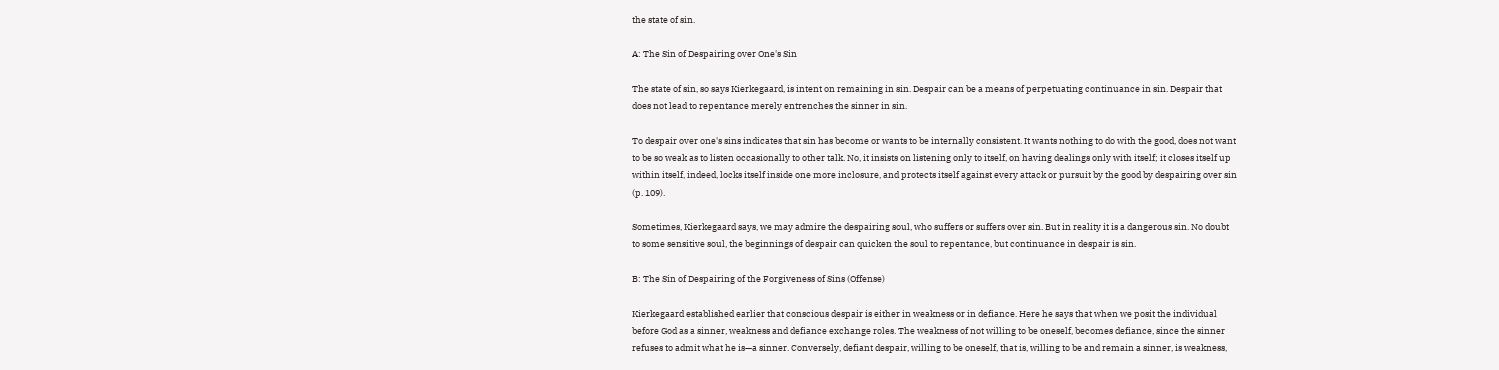the state of sin.

A: The Sin of Despairing over One's Sin

The state of sin, so says Kierkegaard, is intent on remaining in sin. Despair can be a means of perpetuating continuance in sin. Despair that does not lead to repentance merely entrenches the sinner in sin.

To despair over one's sins indicates that sin has become or wants to be internally consistent. It wants nothing to do with the good, does not want to be so weak as to listen occasionally to other talk. No, it insists on listening only to itself, on having dealings only with itself; it closes itself up within itself, indeed, locks itself inside one more inclosure, and protects itself against every attack or pursuit by the good by despairing over sin (p. 109).

Sometimes, Kierkegaard says, we may admire the despairing soul, who suffers or suffers over sin. But in reality it is a dangerous sin. No doubt to some sensitive soul, the beginnings of despair can quicken the soul to repentance, but continuance in despair is sin.

B: The Sin of Despairing of the Forgiveness of Sins (Offense)

Kierkegaard established earlier that conscious despair is either in weakness or in defiance. Here he says that when we posit the individual before God as a sinner, weakness and defiance exchange roles. The weakness of not willing to be oneself, becomes defiance, since the sinner refuses to admit what he is—a sinner. Conversely, defiant despair, willing to be oneself, that is, willing to be and remain a sinner, is weakness,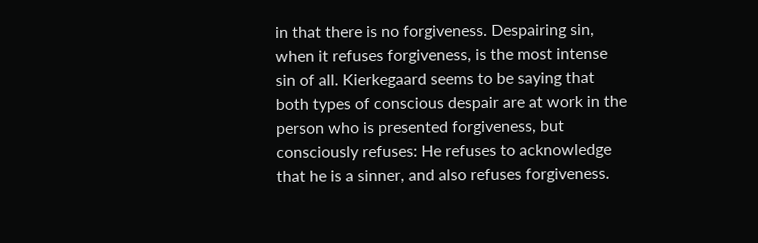in that there is no forgiveness. Despairing sin, when it refuses forgiveness, is the most intense sin of all. Kierkegaard seems to be saying that both types of conscious despair are at work in the person who is presented forgiveness, but consciously refuses: He refuses to acknowledge that he is a sinner, and also refuses forgiveness.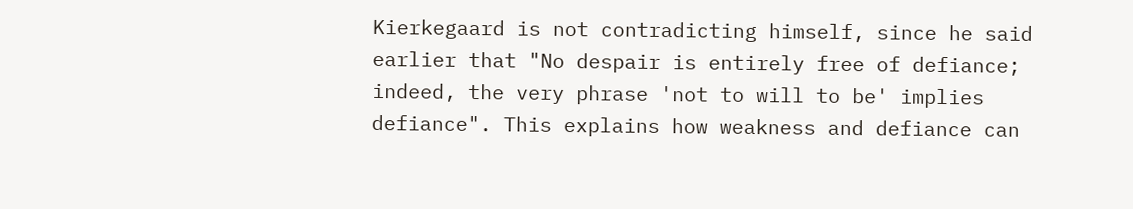Kierkegaard is not contradicting himself, since he said earlier that "No despair is entirely free of defiance; indeed, the very phrase 'not to will to be' implies defiance". This explains how weakness and defiance can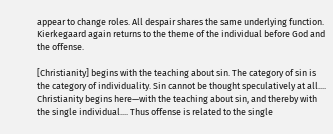appear to change roles. All despair shares the same underlying function. Kierkegaard again returns to the theme of the individual before God and the offense.

[Christianity] begins with the teaching about sin. The category of sin is the category of individuality. Sin cannot be thought speculatively at all.... Christianity begins here—with the teaching about sin, and thereby with the single individual.... Thus offense is related to the single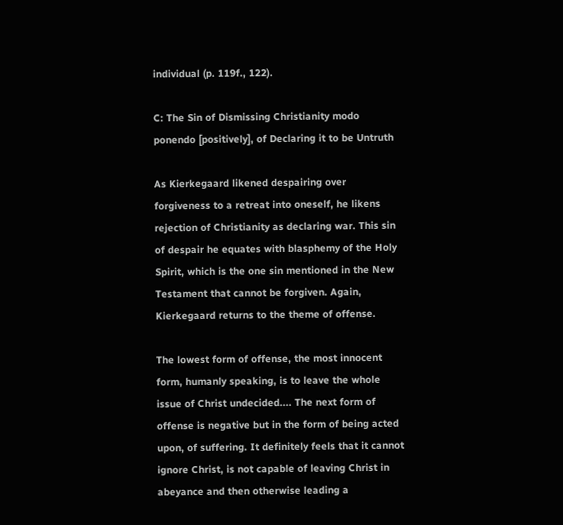individual (p. 119f., 122).

C: The Sin of Dismissing Christianity modo ponendo [positively], of Declaring it to be Untruth

As Kierkegaard likened despairing over forgiveness to a retreat into oneself, he likens rejection of Christianity as declaring war. This sin of despair he equates with blasphemy of the Holy Spirit, which is the one sin mentioned in the New Testament that cannot be forgiven. Again, Kierkegaard returns to the theme of offense.

The lowest form of offense, the most innocent form, humanly speaking, is to leave the whole issue of Christ undecided.... The next form of offense is negative but in the form of being acted upon, of suffering. It definitely feels that it cannot ignore Christ, is not capable of leaving Christ in abeyance and then otherwise leading a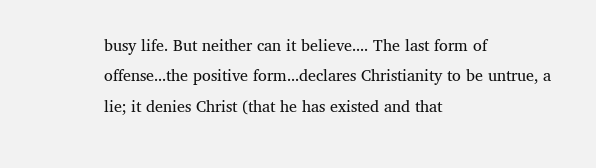busy life. But neither can it believe.... The last form of offense...the positive form...declares Christianity to be untrue, a lie; it denies Christ (that he has existed and that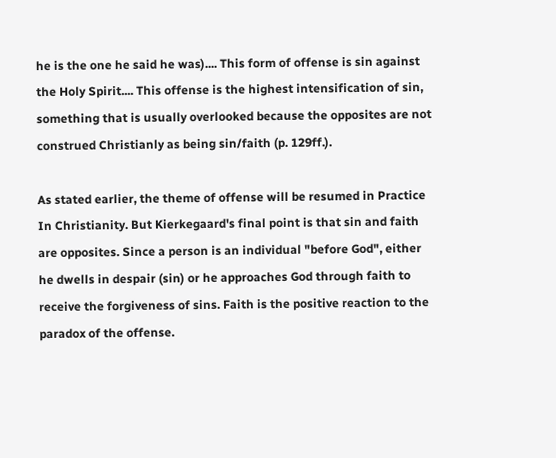he is the one he said he was).... This form of offense is sin against the Holy Spirit.... This offense is the highest intensification of sin, something that is usually overlooked because the opposites are not construed Christianly as being sin/faith (p. 129ff.).

As stated earlier, the theme of offense will be resumed in Practice In Christianity. But Kierkegaard's final point is that sin and faith are opposites. Since a person is an individual "before God", either he dwells in despair (sin) or he approaches God through faith to receive the forgiveness of sins. Faith is the positive reaction to the paradox of the offense.